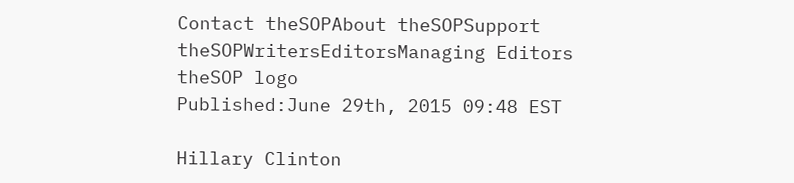Contact theSOPAbout theSOPSupport theSOPWritersEditorsManaging Editors
theSOP logo
Published:June 29th, 2015 09:48 EST

Hillary Clinton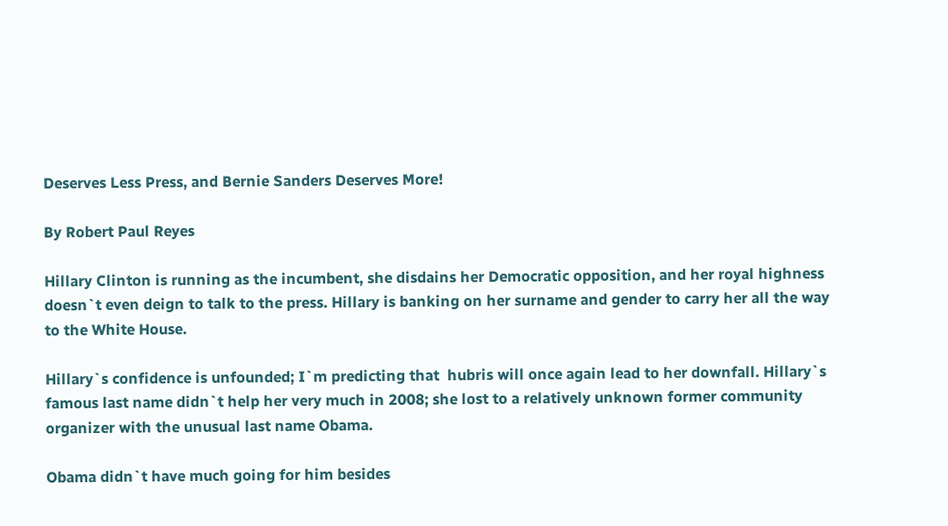Deserves Less Press, and Bernie Sanders Deserves More!

By Robert Paul Reyes

Hillary Clinton is running as the incumbent, she disdains her Democratic opposition, and her royal highness doesn`t even deign to talk to the press. Hillary is banking on her surname and gender to carry her all the way to the White House.

Hillary`s confidence is unfounded; I`m predicting that  hubris will once again lead to her downfall. Hillary`s famous last name didn`t help her very much in 2008; she lost to a relatively unknown former community organizer with the unusual last name Obama.

Obama didn`t have much going for him besides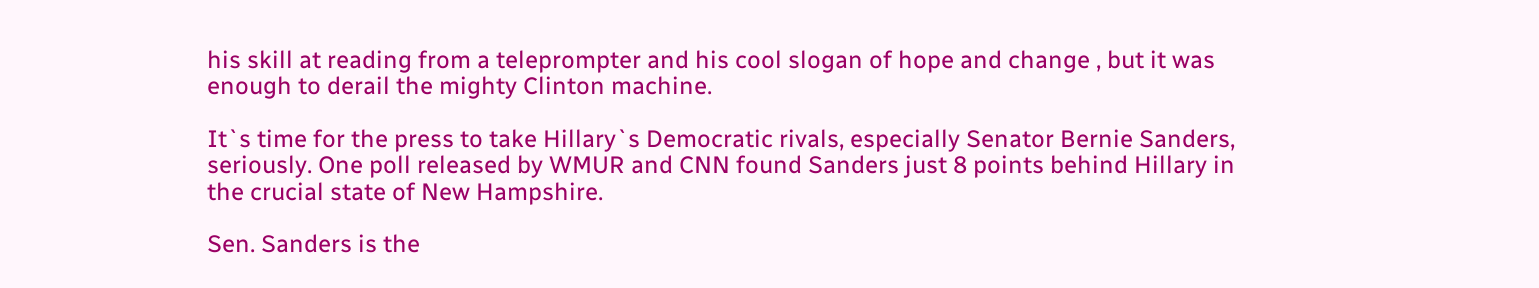his skill at reading from a teleprompter and his cool slogan of hope and change , but it was enough to derail the mighty Clinton machine.

It`s time for the press to take Hillary`s Democratic rivals, especially Senator Bernie Sanders, seriously. One poll released by WMUR and CNN found Sanders just 8 points behind Hillary in the crucial state of New Hampshire.

Sen. Sanders is the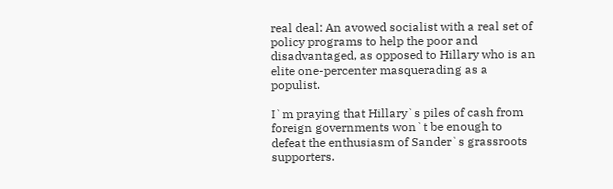real deal: An avowed socialist with a real set of policy programs to help the poor and disadvantaged, as opposed to Hillary who is an elite one-percenter masquerading as a populist.

I`m praying that Hillary`s piles of cash from foreign governments won`t be enough to defeat the enthusiasm of Sander`s grassroots supporters.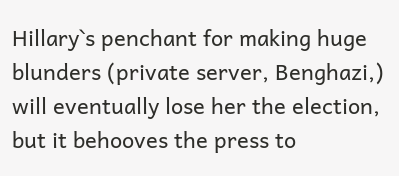Hillary`s penchant for making huge blunders (private server, Benghazi,) will eventually lose her the election, but it behooves the press to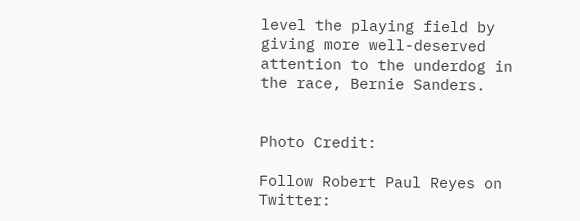level the playing field by giving more well-deserved attention to the underdog in the race, Bernie Sanders.


Photo Credit:

Follow Robert Paul Reyes on Twitter: